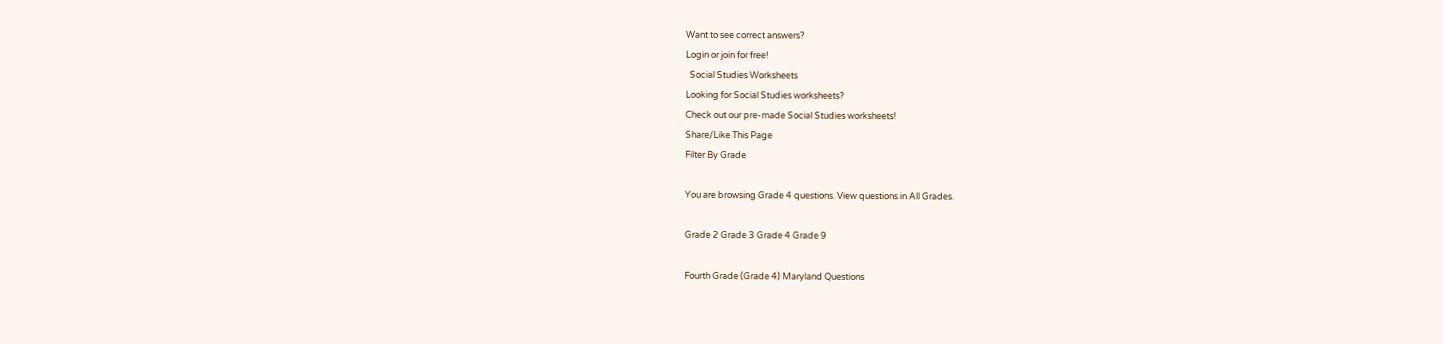Want to see correct answers?
Login or join for free!
  Social Studies Worksheets
Looking for Social Studies worksheets?
Check out our pre-made Social Studies worksheets!
Share/Like This Page
Filter By Grade

You are browsing Grade 4 questions. View questions in All Grades.

Grade 2 Grade 3 Grade 4 Grade 9

Fourth Grade (Grade 4) Maryland Questions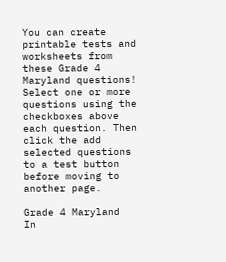You can create printable tests and worksheets from these Grade 4 Maryland questions! Select one or more questions using the checkboxes above each question. Then click the add selected questions to a test button before moving to another page.

Grade 4 Maryland
In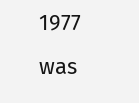1977                 was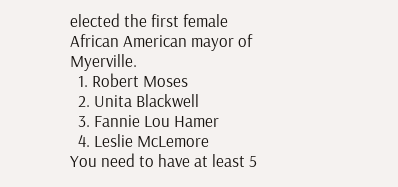elected the first female African American mayor of Myerville.
  1. Robert Moses
  2. Unita Blackwell
  3. Fannie Lou Hamer
  4. Leslie McLemore
You need to have at least 5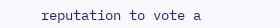reputation to vote a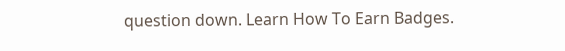question down. Learn How To Earn Badges.